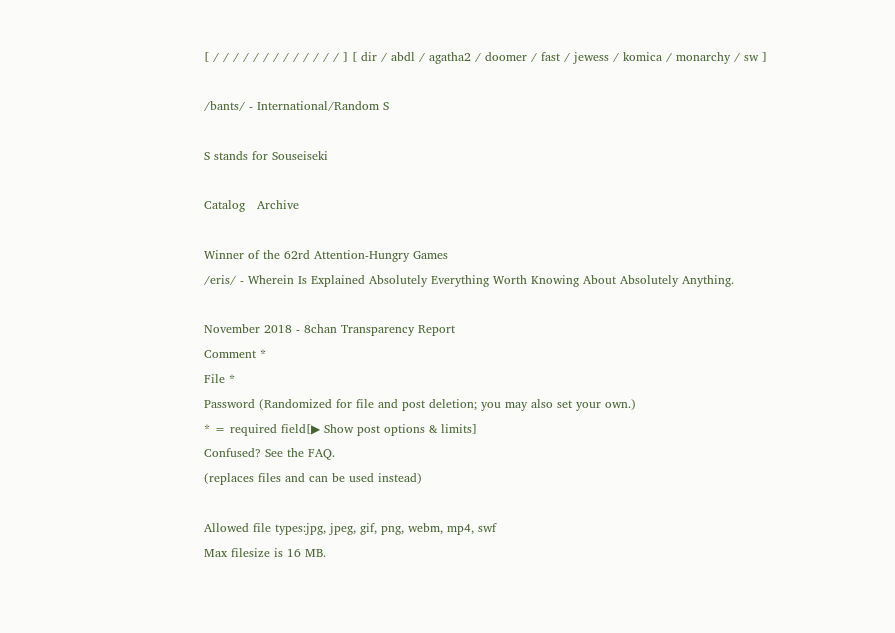[ / / / / / / / / / / / / / ] [ dir / abdl / agatha2 / doomer / fast / jewess / komica / monarchy / sw ]

/bants/ - International/Random S

S stands for Souseiseki

Catalog   Archive

Winner of the 62rd Attention-Hungry Games
/eris/ - Wherein Is Explained Absolutely Everything Worth Knowing About Absolutely Anything.

November 2018 - 8chan Transparency Report
Comment *
File *
Password (Randomized for file and post deletion; you may also set your own.)
* = required field[▶ Show post options & limits]
Confused? See the FAQ.
(replaces files and can be used instead)

Allowed file types:jpg, jpeg, gif, png, webm, mp4, swf
Max filesize is 16 MB.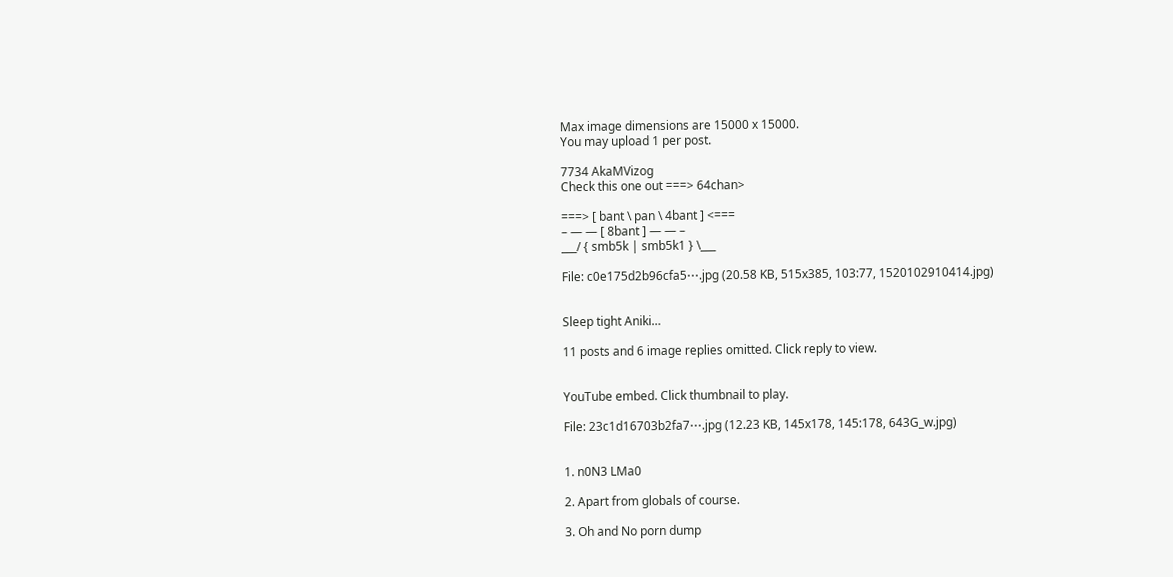Max image dimensions are 15000 x 15000.
You may upload 1 per post.

7734 AkaMVizog
Check this one out ===> 64chan>

===> [ bant \ pan \ 4bant ] <===
– — — [ 8bant ] — — –
___/ { smb5k | smb5k1 } \___

File: c0e175d2b96cfa5⋯.jpg (20.58 KB, 515x385, 103:77, 1520102910414.jpg)


Sleep tight Aniki…

11 posts and 6 image replies omitted. Click reply to view.


YouTube embed. Click thumbnail to play.

File: 23c1d16703b2fa7⋯.jpg (12.23 KB, 145x178, 145:178, 643G_w.jpg)


1. n0N3 LMa0

2. Apart from globals of course.

3. Oh and No porn dump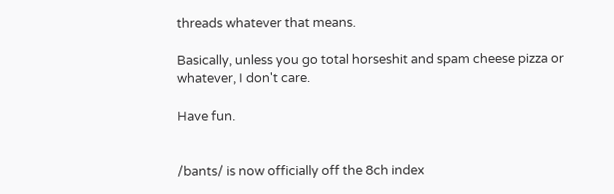threads whatever that means.

Basically, unless you go total horseshit and spam cheese pizza or whatever, I don't care.

Have fun.


/bants/ is now officially off the 8ch index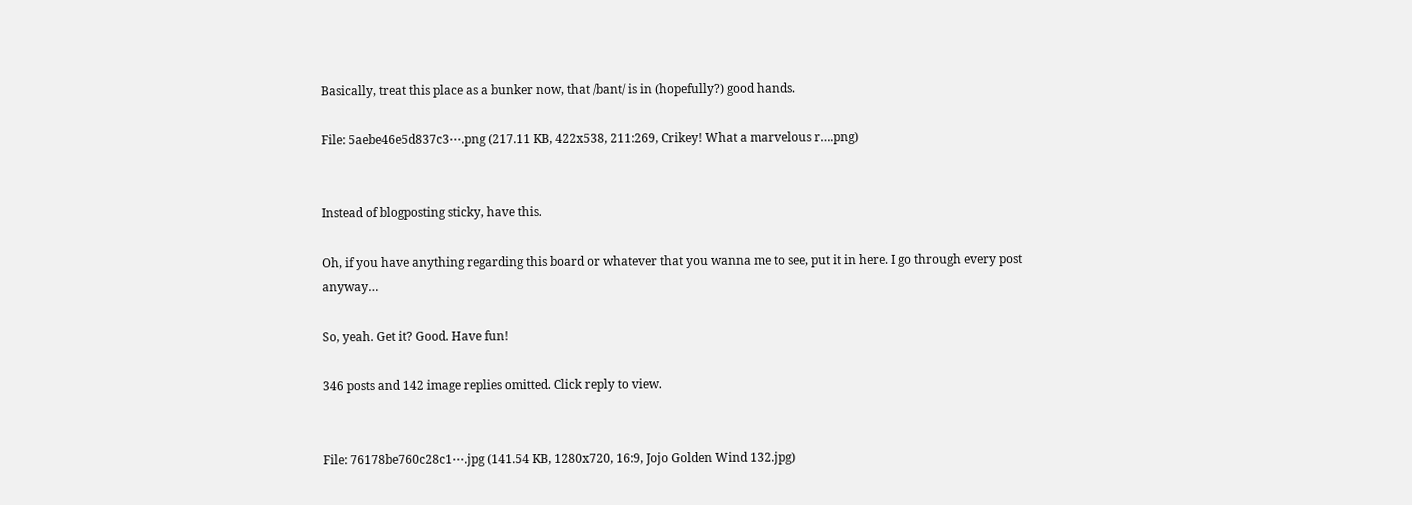Basically, treat this place as a bunker now, that /bant/ is in (hopefully?) good hands.

File: 5aebe46e5d837c3⋯.png (217.11 KB, 422x538, 211:269, Crikey! What a marvelous r….png)


Instead of blogposting sticky, have this.

Oh, if you have anything regarding this board or whatever that you wanna me to see, put it in here. I go through every post anyway…

So, yeah. Get it? Good. Have fun!

346 posts and 142 image replies omitted. Click reply to view.


File: 76178be760c28c1⋯.jpg (141.54 KB, 1280x720, 16:9, Jojo Golden Wind 132.jpg)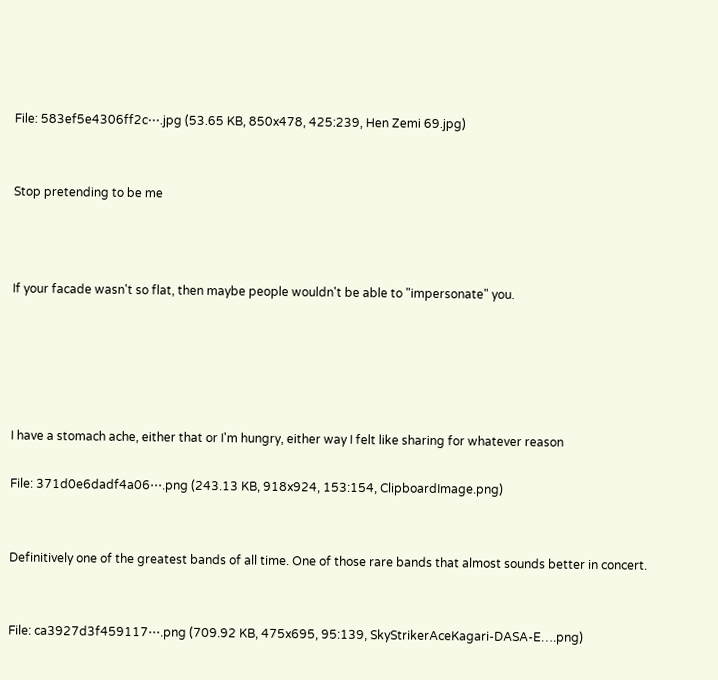File: 583ef5e4306ff2c⋯.jpg (53.65 KB, 850x478, 425:239, Hen Zemi 69.jpg)


Stop pretending to be me



If your facade wasn't so flat, then maybe people wouldn't be able to "impersonate" you.





I have a stomach ache, either that or I'm hungry, either way I felt like sharing for whatever reason

File: 371d0e6dadf4a06⋯.png (243.13 KB, 918x924, 153:154, ClipboardImage.png)


Definitively one of the greatest bands of all time. One of those rare bands that almost sounds better in concert.


File: ca3927d3f459117⋯.png (709.92 KB, 475x695, 95:139, SkyStrikerAceKagari-DASA-E….png)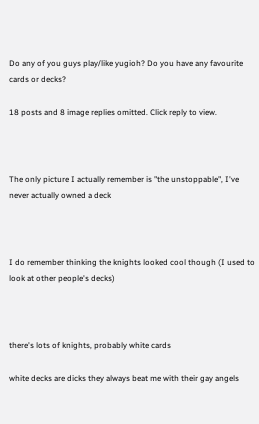Do any of you guys play/like yugioh? Do you have any favourite cards or decks?

18 posts and 8 image replies omitted. Click reply to view.



The only picture I actually remember is "the unstoppable", I've never actually owned a deck



I do remember thinking the knights looked cool though (I used to look at other people's decks)



there's lots of knights, probably white cards

white decks are dicks they always beat me with their gay angels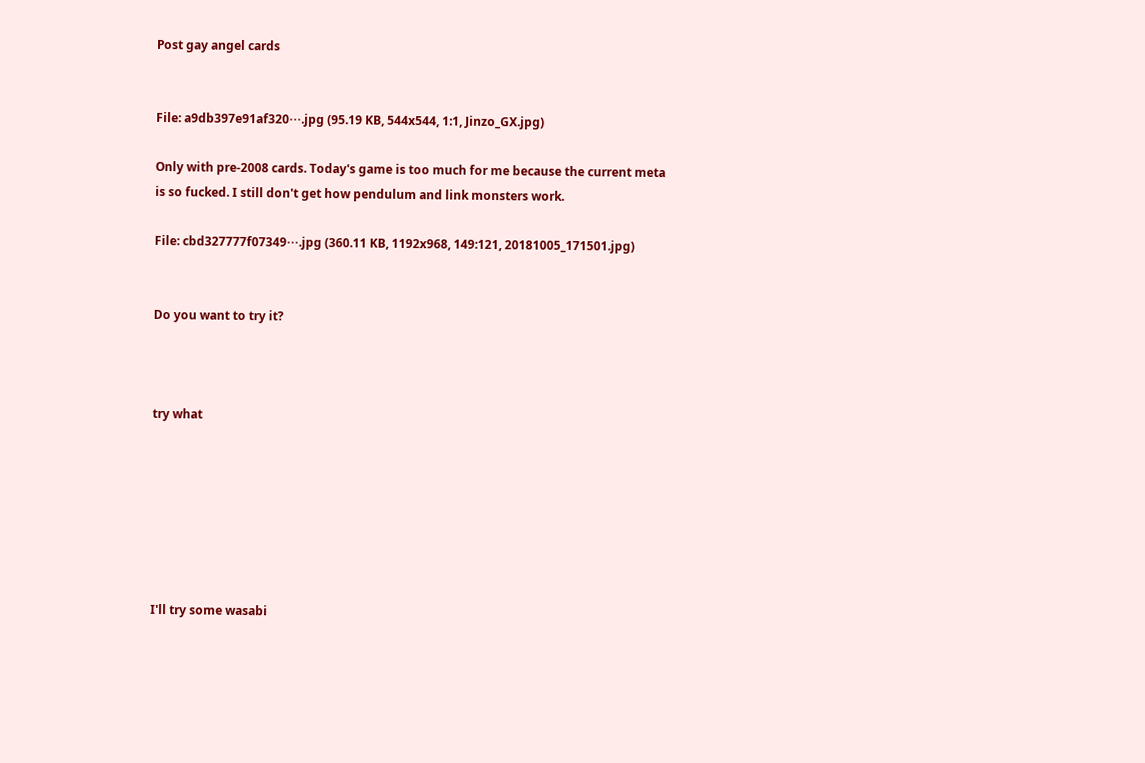Post gay angel cards


File: a9db397e91af320⋯.jpg (95.19 KB, 544x544, 1:1, Jinzo_GX.jpg)

Only with pre-2008 cards. Today's game is too much for me because the current meta is so fucked. I still don't get how pendulum and link monsters work.

File: cbd327777f07349⋯.jpg (360.11 KB, 1192x968, 149:121, 20181005_171501.jpg)


Do you want to try it?



try what







I'll try some wasabi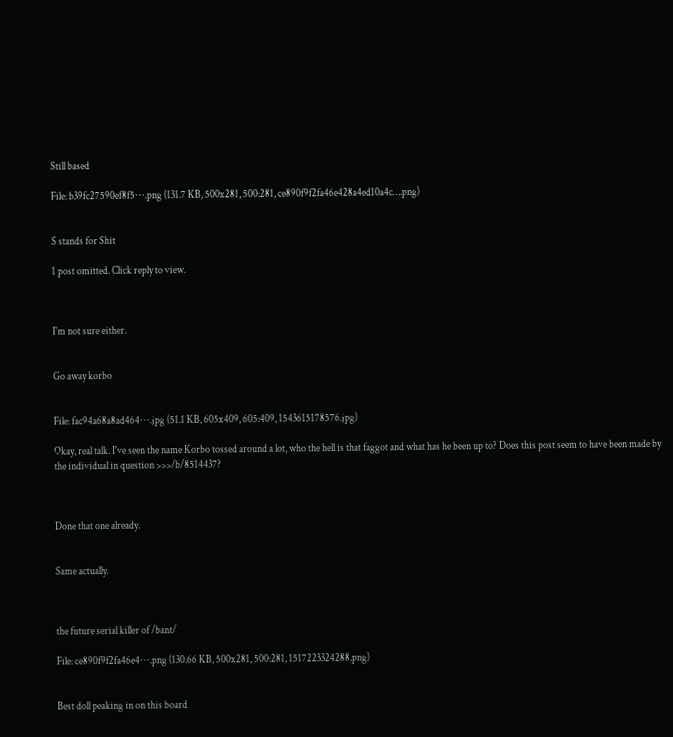Still based

File: b39fc27590ef8f5⋯.png (131.7 KB, 500x281, 500:281, ce890f9f2fa46e428a4ed10a4c….png)


S stands for Shit

1 post omitted. Click reply to view.



I'm not sure either.


Go away korbo


File: fac94a68a8ad464⋯.jpg (51.1 KB, 605x409, 605:409, 1543615178576.jpg)

Okay, real talk. I've seen the name Korbo tossed around a lot, who the hell is that faggot and what has he been up to? Does this post seem to have been made by the individual in question >>>/b/8514437?



Done that one already.


Same actually.



the future serial killer of /bant/

File: ce890f9f2fa46e4⋯.png (130.66 KB, 500x281, 500:281, 1517223324288.png)


Best doll peaking in on this board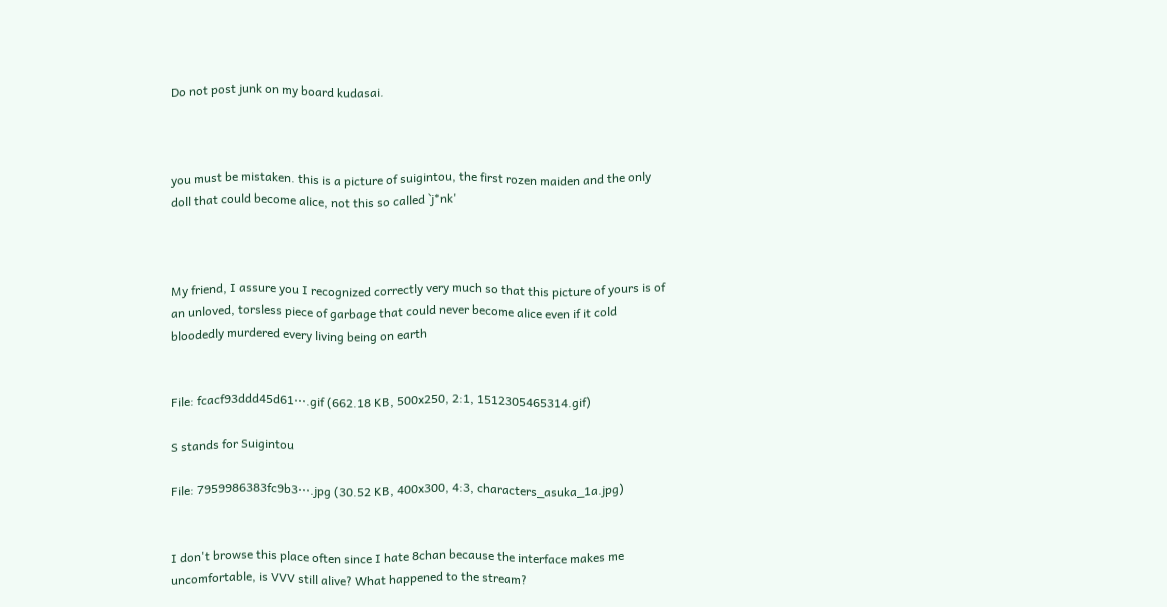Do not post junk on my board kudasai.



you must be mistaken. this is a picture of suigintou, the first rozen maiden and the only doll that could become alice, not this so called `j*nk'



My friend, I assure you I recognized correctly very much so that this picture of yours is of an unloved, torsless piece of garbage that could never become alice even if it cold bloodedly murdered every living being on earth


File: fcacf93ddd45d61⋯.gif (662.18 KB, 500x250, 2:1, 1512305465314.gif)

S stands for Suigintou

File: 7959986383fc9b3⋯.jpg (30.52 KB, 400x300, 4:3, characters_asuka_1a.jpg)


I don't browse this place often since I hate 8chan because the interface makes me uncomfortable, is VVV still alive? What happened to the stream?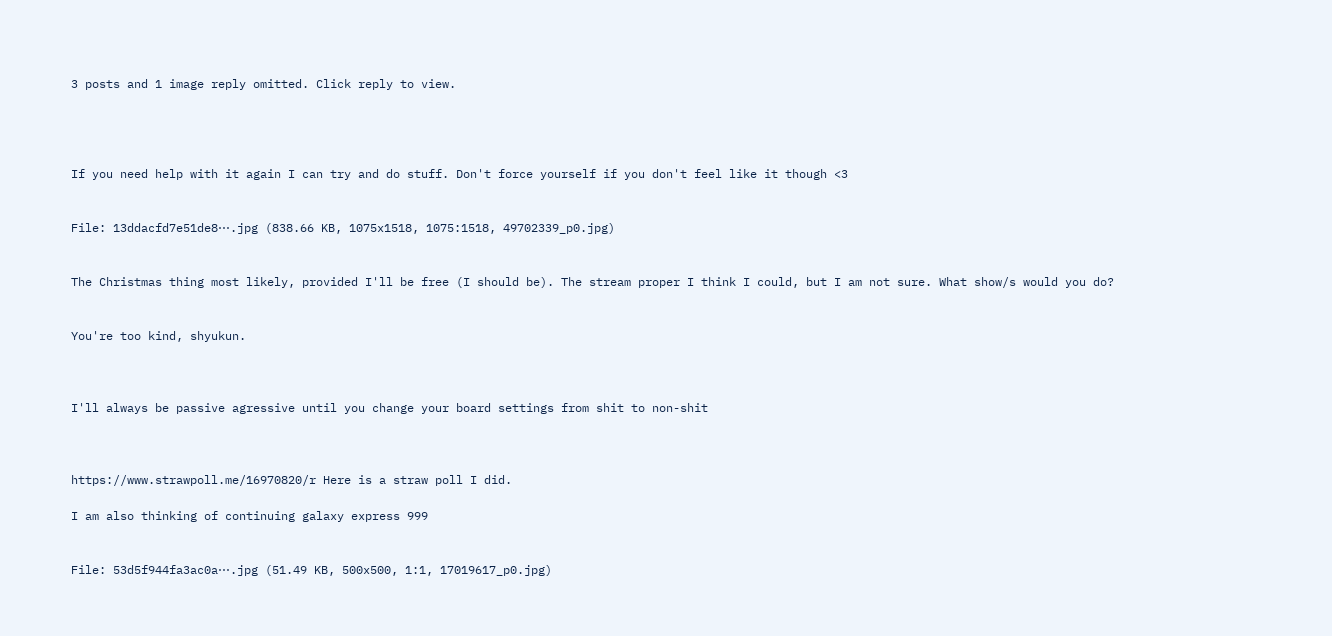3 posts and 1 image reply omitted. Click reply to view.




If you need help with it again I can try and do stuff. Don't force yourself if you don't feel like it though <3


File: 13ddacfd7e51de8⋯.jpg (838.66 KB, 1075x1518, 1075:1518, 49702339_p0.jpg)


The Christmas thing most likely, provided I'll be free (I should be). The stream proper I think I could, but I am not sure. What show/s would you do?


You're too kind, shyukun.



I'll always be passive agressive until you change your board settings from shit to non-shit



https://www.strawpoll.me/16970820/r Here is a straw poll I did.

I am also thinking of continuing galaxy express 999


File: 53d5f944fa3ac0a⋯.jpg (51.49 KB, 500x500, 1:1, 17019617_p0.jpg)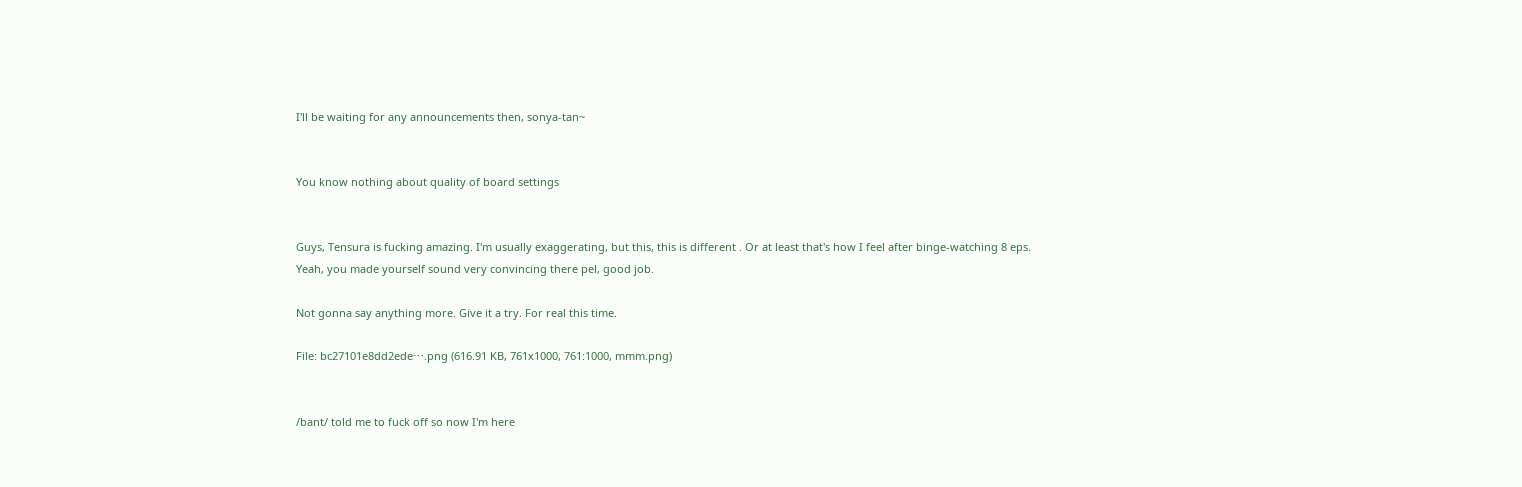I'll be waiting for any announcements then, sonya-tan~


You know nothing about quality of board settings


Guys, Tensura is fucking amazing. I'm usually exaggerating, but this, this is different . Or at least that's how I feel after binge-watching 8 eps. Yeah, you made yourself sound very convincing there pel, good job.

Not gonna say anything more. Give it a try. For real this time.

File: bc27101e8dd2ede⋯.png (616.91 KB, 761x1000, 761:1000, mmm.png)


/bant/ told me to fuck off so now I'm here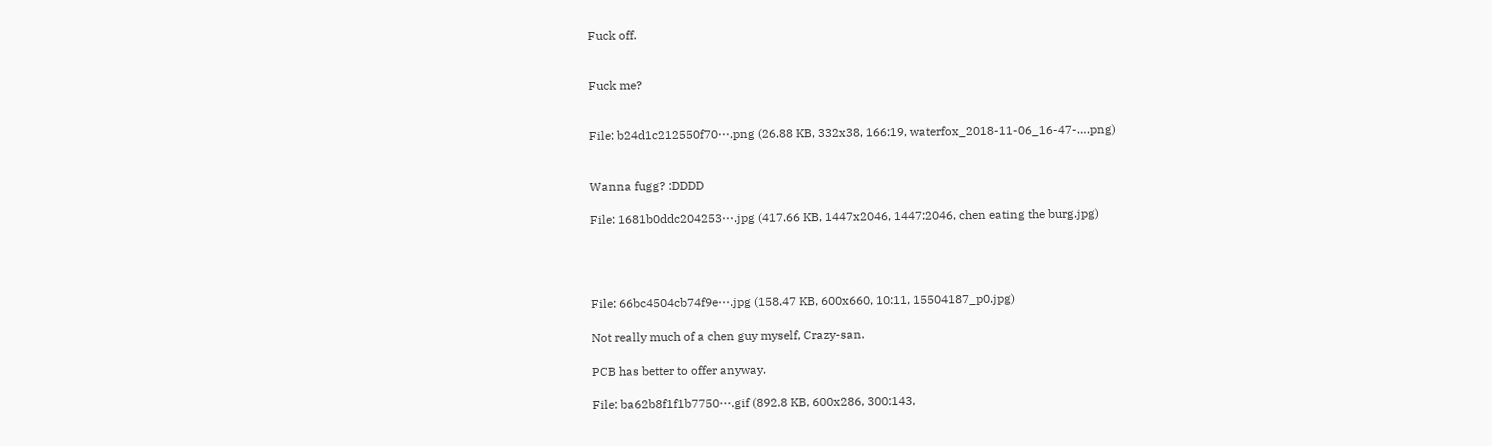Fuck off.


Fuck me?


File: b24d1c212550f70⋯.png (26.88 KB, 332x38, 166:19, waterfox_2018-11-06_16-47-….png)


Wanna fugg? :DDDD

File: 1681b0ddc204253⋯.jpg (417.66 KB, 1447x2046, 1447:2046, chen eating the burg.jpg)




File: 66bc4504cb74f9e⋯.jpg (158.47 KB, 600x660, 10:11, 15504187_p0.jpg)

Not really much of a chen guy myself, Crazy-san.

PCB has better to offer anyway.

File: ba62b8f1f1b7750⋯.gif (892.8 KB, 600x286, 300:143,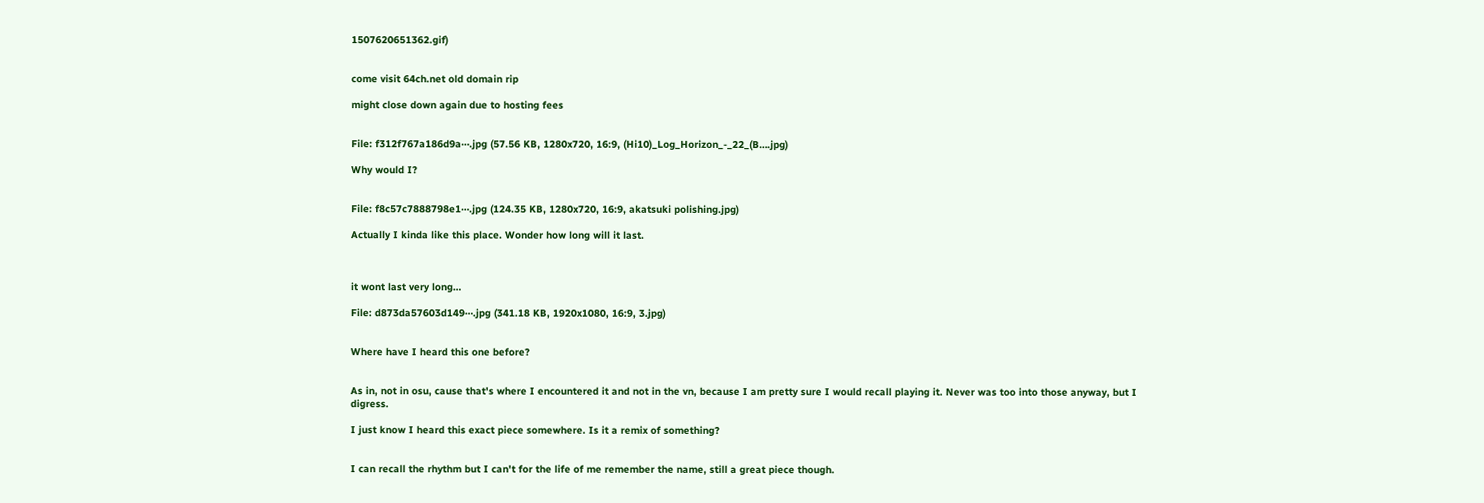1507620651362.gif)


come visit 64ch.net old domain rip

might close down again due to hosting fees


File: f312f767a186d9a⋯.jpg (57.56 KB, 1280x720, 16:9, (Hi10)_Log_Horizon_-_22_(B….jpg)

Why would I?


File: f8c57c7888798e1⋯.jpg (124.35 KB, 1280x720, 16:9, akatsuki polishing.jpg)

Actually I kinda like this place. Wonder how long will it last.



it wont last very long…

File: d873da57603d149⋯.jpg (341.18 KB, 1920x1080, 16:9, 3.jpg)


Where have I heard this one before?


As in, not in osu, cause that's where I encountered it and not in the vn, because I am pretty sure I would recall playing it. Never was too into those anyway, but I digress.

I just know I heard this exact piece somewhere. Is it a remix of something?


I can recall the rhythm but I can't for the life of me remember the name, still a great piece though.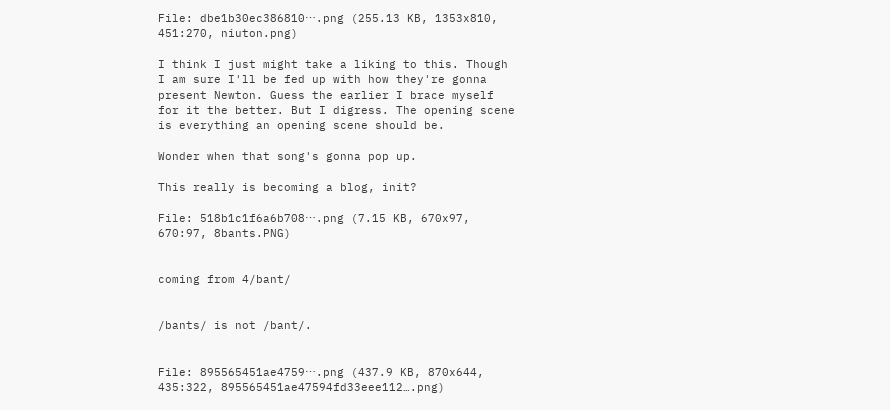File: dbe1b30ec386810⋯.png (255.13 KB, 1353x810, 451:270, niuton.png)

I think I just might take a liking to this. Though I am sure I'll be fed up with how they're gonna present Newton. Guess the earlier I brace myself for it the better. But I digress. The opening scene is everything an opening scene should be.

Wonder when that song's gonna pop up.

This really is becoming a blog, init?

File: 518b1c1f6a6b708⋯.png (7.15 KB, 670x97, 670:97, 8bants.PNG)


coming from 4/bant/


/bants/ is not /bant/.


File: 895565451ae4759⋯.png (437.9 KB, 870x644, 435:322, 895565451ae47594fd33eee112….png)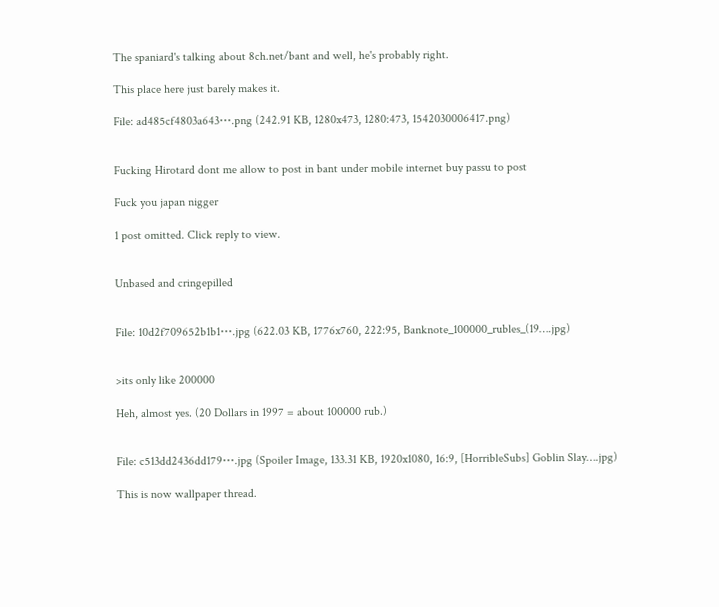The spaniard's talking about 8ch.net/bant and well, he's probably right.

This place here just barely makes it.

File: ad485cf4803a643⋯.png (242.91 KB, 1280x473, 1280:473, 1542030006417.png)


Fucking Hirotard dont me allow to post in bant under mobile internet buy passu to post

Fuck you japan nigger

1 post omitted. Click reply to view.


Unbased and cringepilled


File: 10d2f709652b1b1⋯.jpg (622.03 KB, 1776x760, 222:95, Banknote_100000_rubles_(19….jpg)


>its only like 200000

Heh, almost yes. (20 Dollars in 1997 = about 100000 rub.)


File: c513dd2436dd179⋯.jpg (Spoiler Image, 133.31 KB, 1920x1080, 16:9, [HorribleSubs] Goblin Slay….jpg)

This is now wallpaper thread.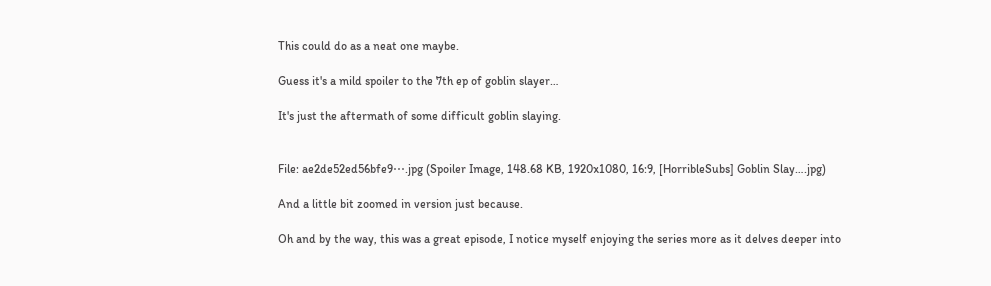This could do as a neat one maybe.

Guess it's a mild spoiler to the 7th ep of goblin slayer…

It's just the aftermath of some difficult goblin slaying.


File: ae2de52ed56bfe9⋯.jpg (Spoiler Image, 148.68 KB, 1920x1080, 16:9, [HorribleSubs] Goblin Slay….jpg)

And a little bit zoomed in version just because.

Oh and by the way, this was a great episode, I notice myself enjoying the series more as it delves deeper into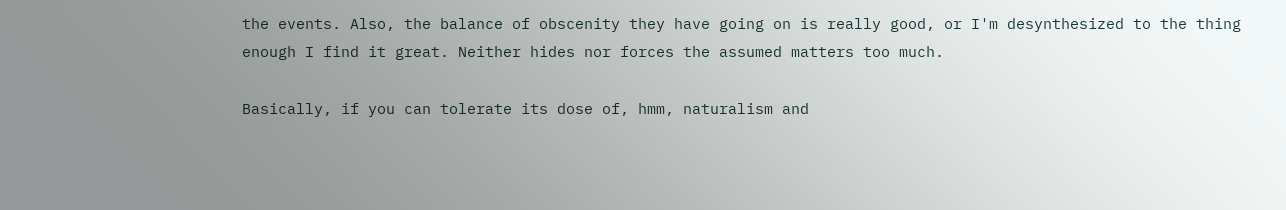the events. Also, the balance of obscenity they have going on is really good, or I'm desynthesized to the thing enough I find it great. Neither hides nor forces the assumed matters too much.

Basically, if you can tolerate its dose of, hmm, naturalism and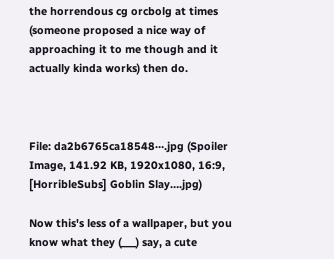the horrendous cg orcbolg at times (someone proposed a nice way of approaching it to me though and it actually kinda works) then do.



File: da2b6765ca18548⋯.jpg (Spoiler Image, 141.92 KB, 1920x1080, 16:9, [HorribleSubs] Goblin Slay….jpg)

Now this's less of a wallpaper, but you know what they (___) say, a cute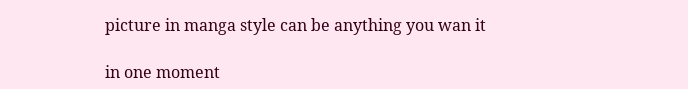picture in manga style can be anything you wan it

in one moment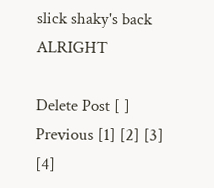slick shaky's back ALRIGHT

Delete Post [ ]
Previous [1] [2] [3] [4]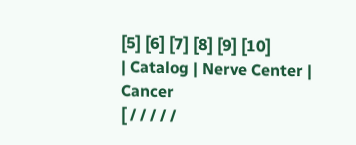[5] [6] [7] [8] [9] [10]
| Catalog | Nerve Center | Cancer
[ / / / / /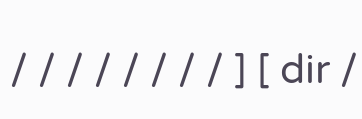/ / / / / / / / ] [ dir /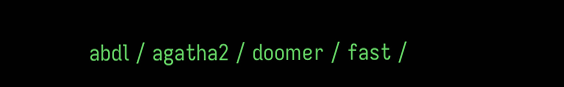abdl / agatha2 / doomer / fast /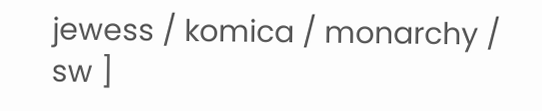jewess / komica / monarchy / sw ]